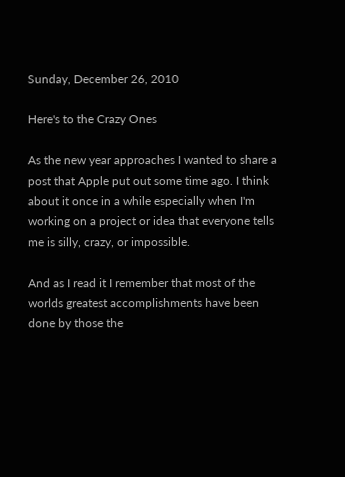Sunday, December 26, 2010

Here's to the Crazy Ones

As the new year approaches I wanted to share a post that Apple put out some time ago. I think about it once in a while especially when I'm working on a project or idea that everyone tells me is silly, crazy, or impossible.

And as I read it I remember that most of the worlds greatest accomplishments have been done by those the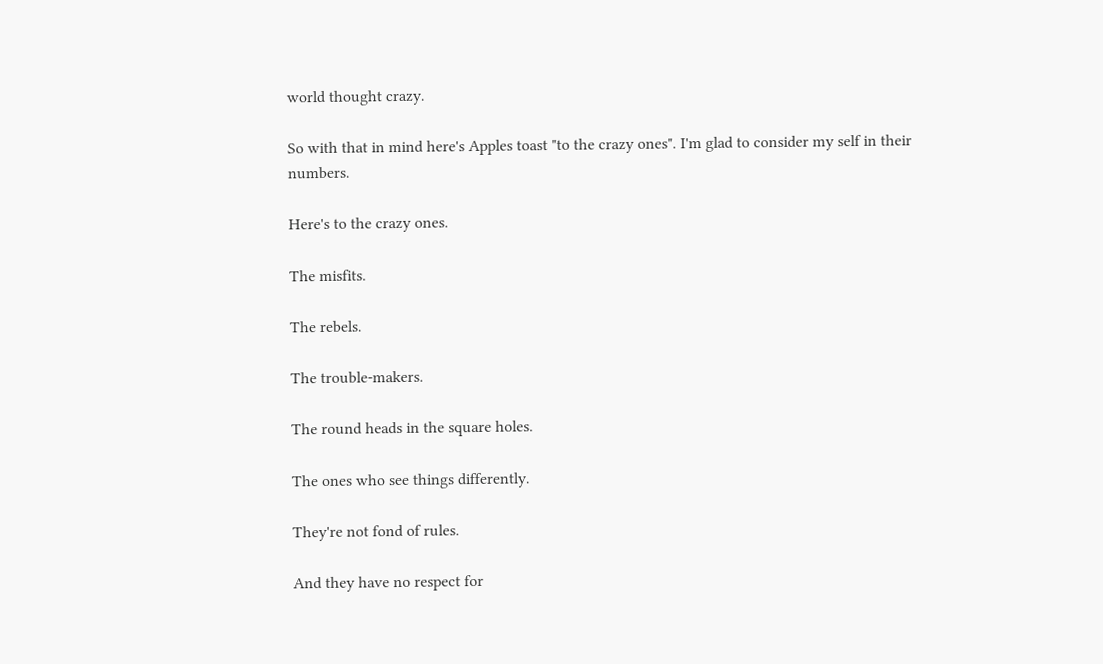world thought crazy.

So with that in mind here's Apples toast "to the crazy ones". I'm glad to consider my self in their numbers.

Here's to the crazy ones.

The misfits.

The rebels.

The trouble-makers.

The round heads in the square holes.

The ones who see things differently.

They're not fond of rules.

And they have no respect for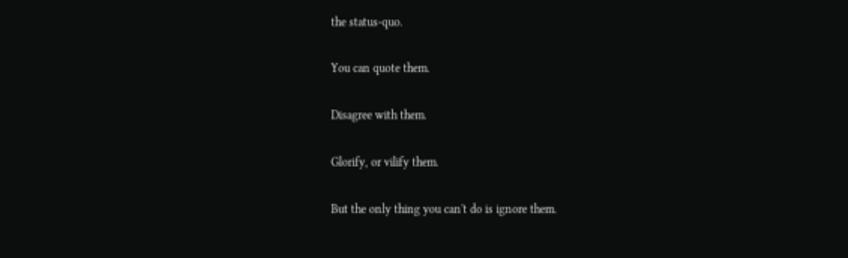the status-quo.

You can quote them.

Disagree with them.

Glorify, or vilify them.

But the only thing you can't do is ignore them.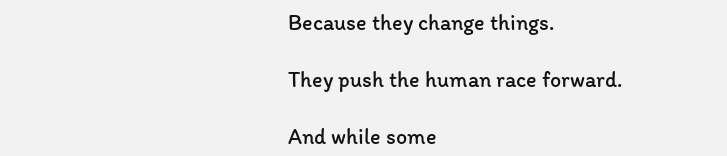Because they change things.

They push the human race forward.

And while some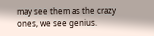may see them as the crazy ones, we see genius.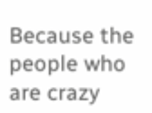Because the people who are crazy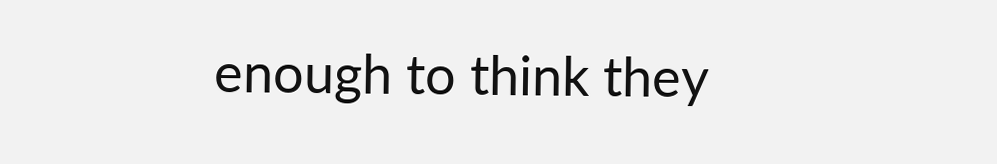enough to think they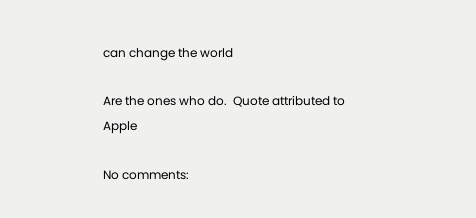can change the world

Are the ones who do.  Quote attributed to  Apple

No comments: